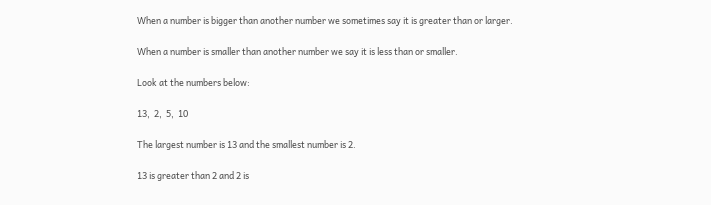When a number is bigger than another number we sometimes say it is greater than or larger.

When a number is smaller than another number we say it is less than or smaller.

Look at the numbers below:

13,  2,  5,  10

The largest number is 13 and the smallest number is 2.

13 is greater than 2 and 2 is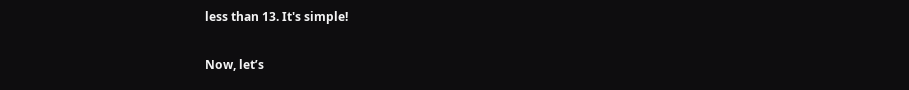less than 13. It's simple!


Now, let’s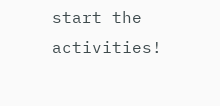start the activities!